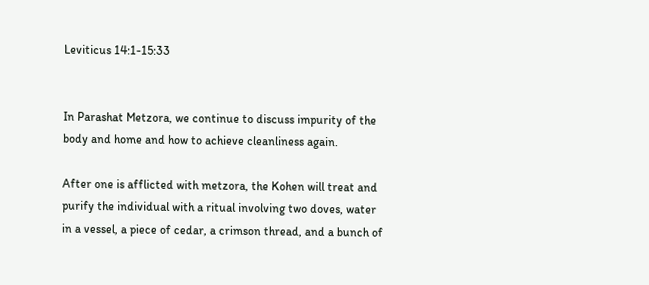Leviticus 14:1-15:33


In Parashat Metzora, we continue to discuss impurity of the body and home and how to achieve cleanliness again.

After one is afflicted with metzora, the Kohen will treat and purify the individual with a ritual involving two doves, water in a vessel, a piece of cedar, a crimson thread, and a bunch of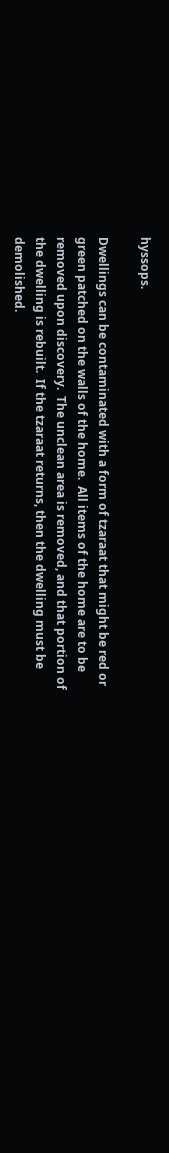hyssops.

Dwellings can be contaminated with a form of tzaraat that might be red or green patched on the walls of the home.  All items of the home are to be removed upon discovery.  The unclean area is removed, and that portion of the dwelling is rebuilt.  If the tzaraat returns, then the dwelling must be demolished.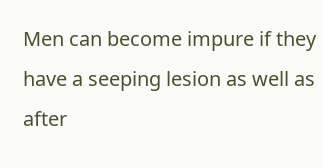Men can become impure if they have a seeping lesion as well as after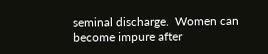seminal discharge.  Women can become impure after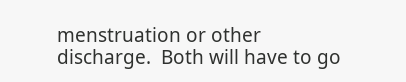menstruation or other discharge.  Both will have to go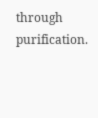through purification.